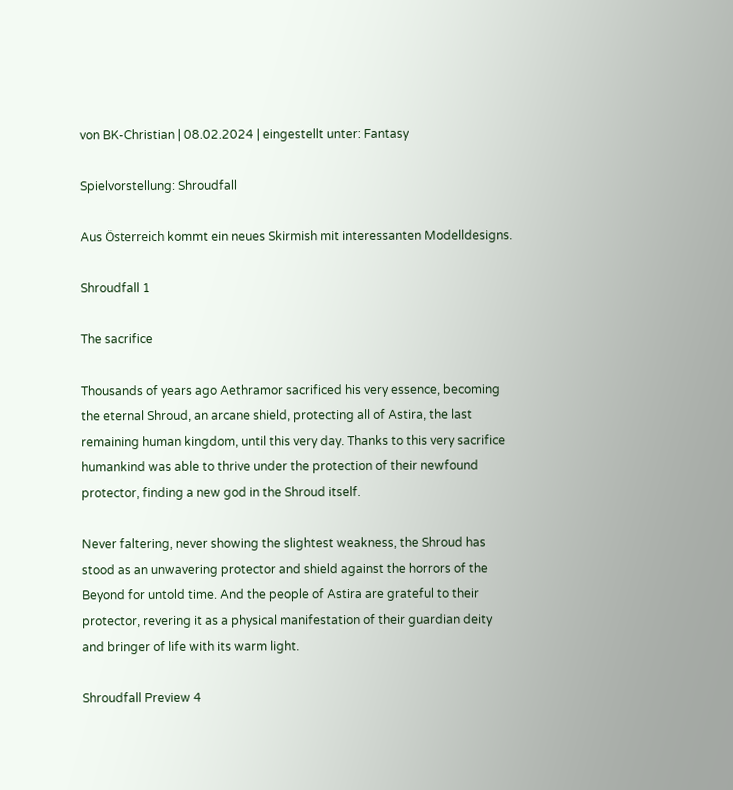von BK-Christian | 08.02.2024 | eingestellt unter: Fantasy

Spielvorstellung: Shroudfall

Aus Österreich kommt ein neues Skirmish mit interessanten Modelldesigns.

Shroudfall 1

The sacrifice

Thousands of years ago Aethramor sacrificed his very essence, becoming the eternal Shroud, an arcane shield, protecting all of Astira, the last remaining human kingdom, until this very day. Thanks to this very sacrifice humankind was able to thrive under the protection of their newfound protector, finding a new god in the Shroud itself.

Never faltering, never showing the slightest weakness, the Shroud has stood as an unwavering protector and shield against the horrors of the Beyond for untold time. And the people of Astira are grateful to their protector, revering it as a physical manifestation of their guardian deity and bringer of life with its warm light.

Shroudfall Preview 4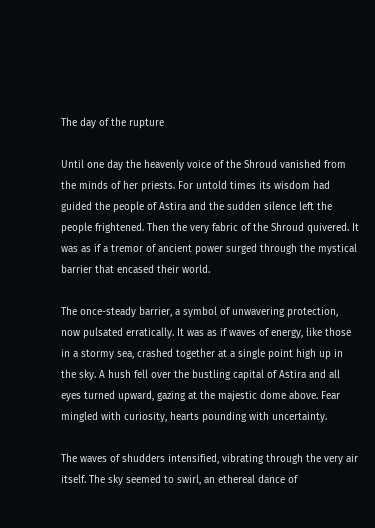The day of the rupture

Until one day the heavenly voice of the Shroud vanished from the minds of her priests. For untold times its wisdom had guided the people of Astira and the sudden silence left the people frightened. Then the very fabric of the Shroud quivered. It was as if a tremor of ancient power surged through the mystical barrier that encased their world.

The once-steady barrier, a symbol of unwavering protection, now pulsated erratically. It was as if waves of energy, like those in a stormy sea, crashed together at a single point high up in the sky. A hush fell over the bustling capital of Astira and all eyes turned upward, gazing at the majestic dome above. Fear mingled with curiosity, hearts pounding with uncertainty.

The waves of shudders intensified, vibrating through the very air itself. The sky seemed to swirl, an ethereal dance of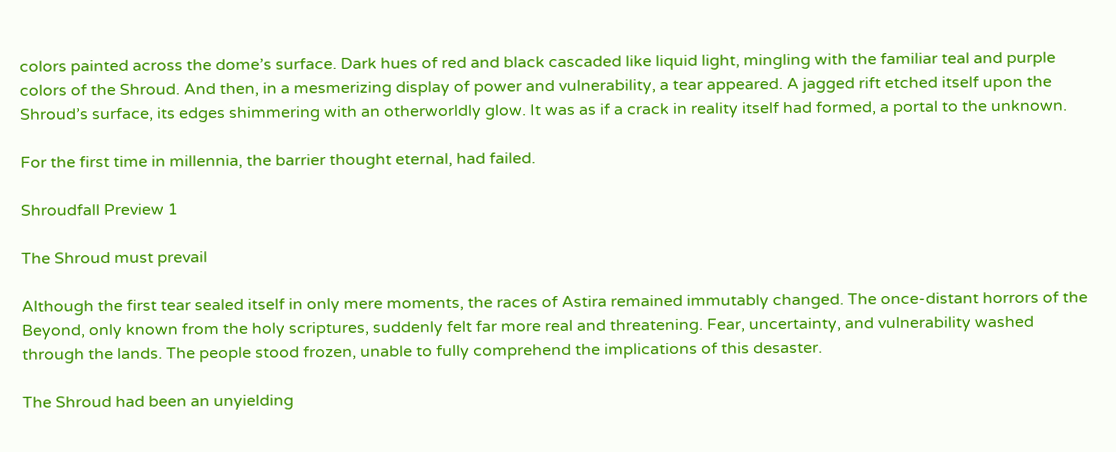colors painted across the dome’s surface. Dark hues of red and black cascaded like liquid light, mingling with the familiar teal and purple colors of the Shroud. And then, in a mesmerizing display of power and vulnerability, a tear appeared. A jagged rift etched itself upon the Shroud’s surface, its edges shimmering with an otherworldly glow. It was as if a crack in reality itself had formed, a portal to the unknown.

For the first time in millennia, the barrier thought eternal, had failed.

Shroudfall Preview 1

The Shroud must prevail

Although the first tear sealed itself in only mere moments, the races of Astira remained immutably changed. The once-distant horrors of the Beyond, only known from the holy scriptures, suddenly felt far more real and threatening. Fear, uncertainty, and vulnerability washed through the lands. The people stood frozen, unable to fully comprehend the implications of this desaster.

The Shroud had been an unyielding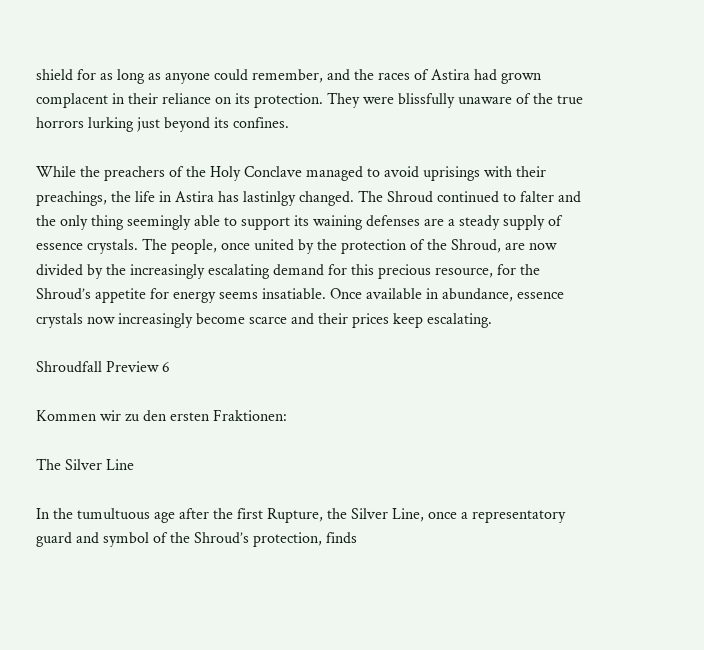shield for as long as anyone could remember, and the races of Astira had grown complacent in their reliance on its protection. They were blissfully unaware of the true horrors lurking just beyond its confines.

While the preachers of the Holy Conclave managed to avoid uprisings with their preachings, the life in Astira has lastinlgy changed. The Shroud continued to falter and the only thing seemingly able to support its waining defenses are a steady supply of essence crystals. The people, once united by the protection of the Shroud, are now divided by the increasingly escalating demand for this precious resource, for the Shroud’s appetite for energy seems insatiable. Once available in abundance, essence crystals now increasingly become scarce and their prices keep escalating.

Shroudfall Preview 6

Kommen wir zu den ersten Fraktionen:

The Silver Line

In the tumultuous age after the first Rupture, the Silver Line, once a representatory guard and symbol of the Shroud’s protection, finds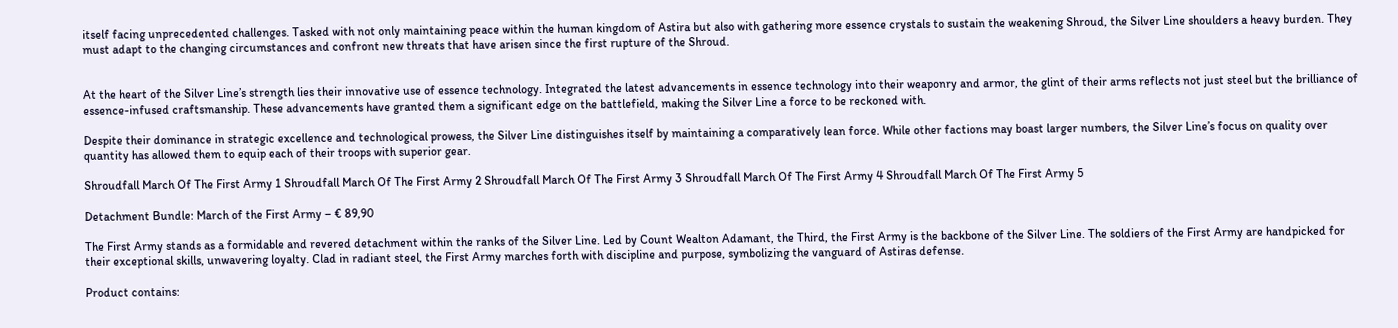itself facing unprecedented challenges. Tasked with not only maintaining peace within the human kingdom of Astira but also with gathering more essence crystals to sustain the weakening Shroud, the Silver Line shoulders a heavy burden. They must adapt to the changing circumstances and confront new threats that have arisen since the first rupture of the Shroud.


At the heart of the Silver Line’s strength lies their innovative use of essence technology. Integrated the latest advancements in essence technology into their weaponry and armor, the glint of their arms reflects not just steel but the brilliance of essence-infused craftsmanship. These advancements have granted them a significant edge on the battlefield, making the Silver Line a force to be reckoned with.

Despite their dominance in strategic excellence and technological prowess, the Silver Line distinguishes itself by maintaining a comparatively lean force. While other factions may boast larger numbers, the Silver Line’s focus on quality over quantity has allowed them to equip each of their troops with superior gear.

Shroudfall March Of The First Army 1 Shroudfall March Of The First Army 2 Shroudfall March Of The First Army 3 Shroudfall March Of The First Army 4 Shroudfall March Of The First Army 5

Detachment Bundle: March of the First Army – € 89,90

The First Army stands as a formidable and revered detachment within the ranks of the Silver Line. Led by Count Wealton Adamant, the Third, the First Army is the backbone of the Silver Line. The soldiers of the First Army are handpicked for their exceptional skills, unwavering loyalty. Clad in radiant steel, the First Army marches forth with discipline and purpose, symbolizing the vanguard of Astiras defense.

Product contains: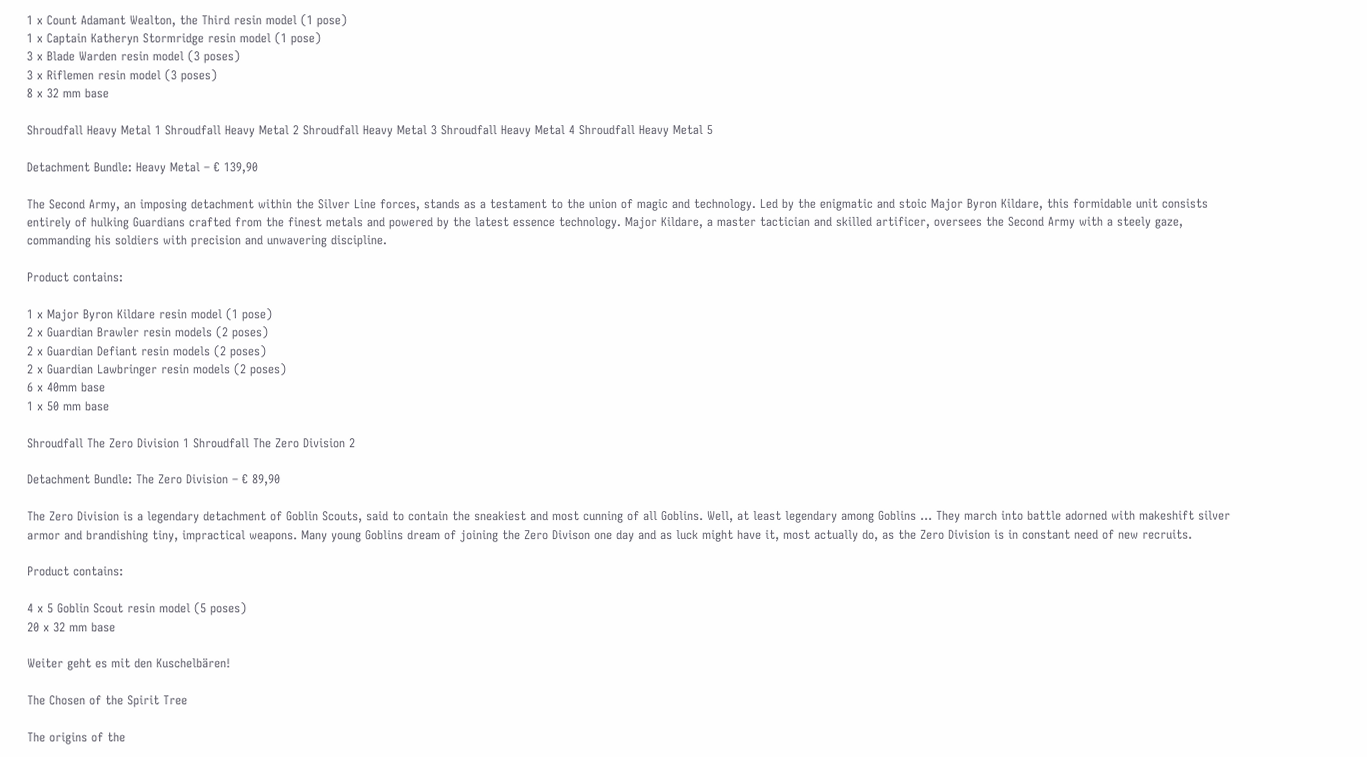1 x Count Adamant Wealton, the Third resin model (1 pose)
1 x Captain Katheryn Stormridge resin model (1 pose)
3 x Blade Warden resin model (3 poses)
3 x Riflemen resin model (3 poses)
8 x 32 mm base

Shroudfall Heavy Metal 1 Shroudfall Heavy Metal 2 Shroudfall Heavy Metal 3 Shroudfall Heavy Metal 4 Shroudfall Heavy Metal 5

Detachment Bundle: Heavy Metal – € 139,90

The Second Army, an imposing detachment within the Silver Line forces, stands as a testament to the union of magic and technology. Led by the enigmatic and stoic Major Byron Kildare, this formidable unit consists entirely of hulking Guardians crafted from the finest metals and powered by the latest essence technology. Major Kildare, a master tactician and skilled artificer, oversees the Second Army with a steely gaze, commanding his soldiers with precision and unwavering discipline.

Product contains:

1 x Major Byron Kildare resin model (1 pose)
2 x Guardian Brawler resin models (2 poses)
2 x Guardian Defiant resin models (2 poses)
2 x Guardian Lawbringer resin models (2 poses)
6 x 40mm base
1 x 50 mm base

Shroudfall The Zero Division 1 Shroudfall The Zero Division 2

Detachment Bundle: The Zero Division – € 89,90

The Zero Division is a legendary detachment of Goblin Scouts, said to contain the sneakiest and most cunning of all Goblins. Well, at least legendary among Goblins … They march into battle adorned with makeshift silver armor and brandishing tiny, impractical weapons. Many young Goblins dream of joining the Zero Divison one day and as luck might have it, most actually do, as the Zero Division is in constant need of new recruits.

Product contains:

4 x 5 Goblin Scout resin model (5 poses)
20 x 32 mm base

Weiter geht es mit den Kuschelbären!

The Chosen of the Spirit Tree

The origins of the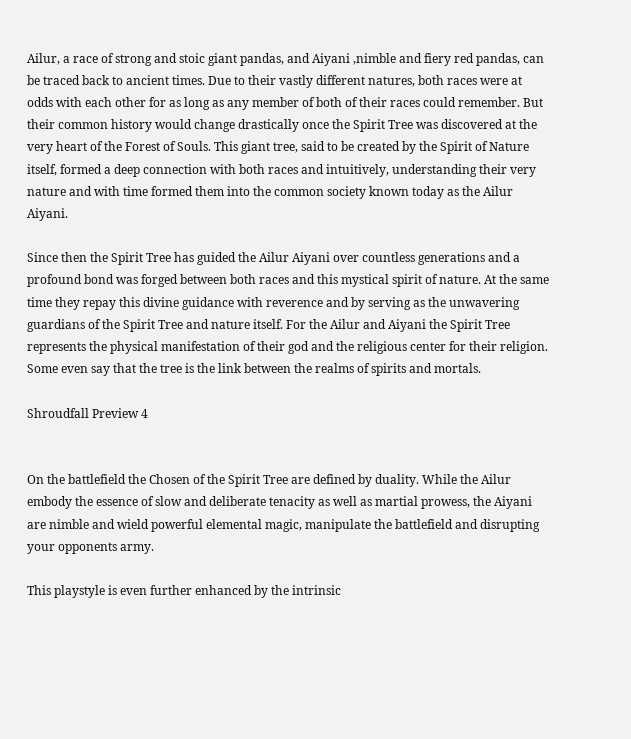Ailur, a race of strong and stoic giant pandas, and Aiyani ,nimble and fiery red pandas, can be traced back to ancient times. Due to their vastly different natures, both races were at odds with each other for as long as any member of both of their races could remember. But their common history would change drastically once the Spirit Tree was discovered at the very heart of the Forest of Souls. This giant tree, said to be created by the Spirit of Nature itself, formed a deep connection with both races and intuitively, understanding their very nature and with time formed them into the common society known today as the Ailur Aiyani.

Since then the Spirit Tree has guided the Ailur Aiyani over countless generations and a profound bond was forged between both races and this mystical spirit of nature. At the same time they repay this divine guidance with reverence and by serving as the unwavering guardians of the Spirit Tree and nature itself. For the Ailur and Aiyani the Spirit Tree represents the physical manifestation of their god and the religious center for their religion. Some even say that the tree is the link between the realms of spirits and mortals.

Shroudfall Preview 4


On the battlefield the Chosen of the Spirit Tree are defined by duality. While the Ailur embody the essence of slow and deliberate tenacity as well as martial prowess, the Aiyani are nimble and wield powerful elemental magic, manipulate the battlefield and disrupting your opponents army.

This playstyle is even further enhanced by the intrinsic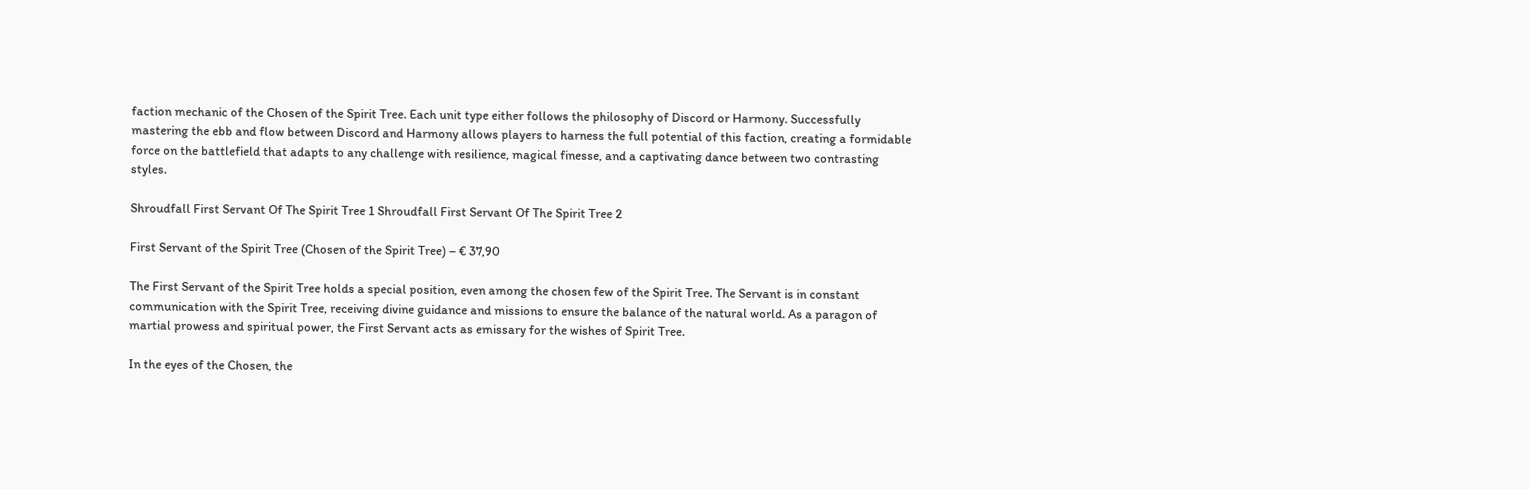faction mechanic of the Chosen of the Spirit Tree. Each unit type either follows the philosophy of Discord or Harmony. Successfully mastering the ebb and flow between Discord and Harmony allows players to harness the full potential of this faction, creating a formidable force on the battlefield that adapts to any challenge with resilience, magical finesse, and a captivating dance between two contrasting styles.

Shroudfall First Servant Of The Spirit Tree 1 Shroudfall First Servant Of The Spirit Tree 2

First Servant of the Spirit Tree (Chosen of the Spirit Tree) – € 37,90

The First Servant of the Spirit Tree holds a special position, even among the chosen few of the Spirit Tree. The Servant is in constant communication with the Spirit Tree, receiving divine guidance and missions to ensure the balance of the natural world. As a paragon of martial prowess and spiritual power, the First Servant acts as emissary for the wishes of Spirit Tree.

In the eyes of the Chosen, the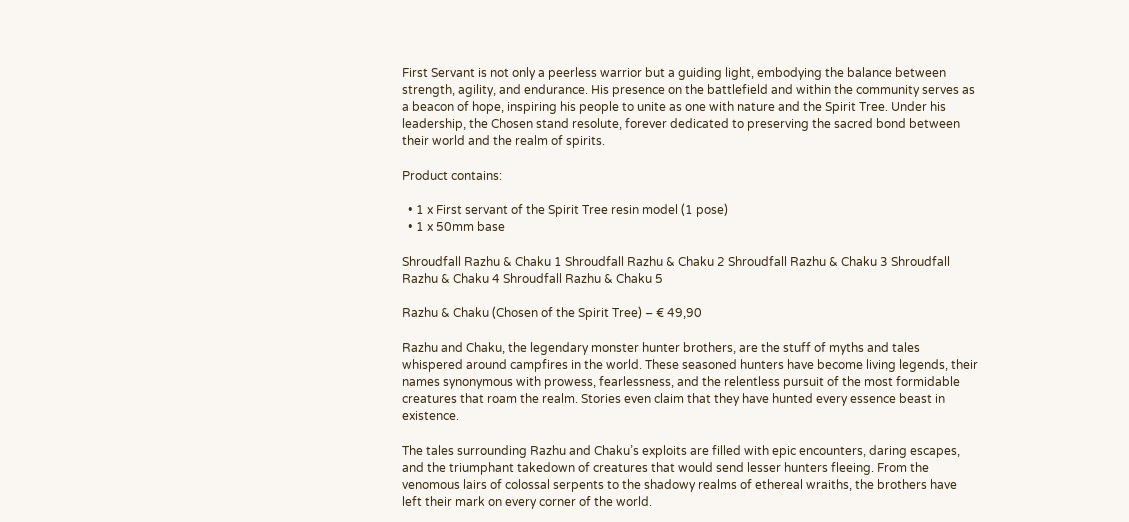First Servant is not only a peerless warrior but a guiding light, embodying the balance between strength, agility, and endurance. His presence on the battlefield and within the community serves as a beacon of hope, inspiring his people to unite as one with nature and the Spirit Tree. Under his leadership, the Chosen stand resolute, forever dedicated to preserving the sacred bond between their world and the realm of spirits.

Product contains:

  • 1 x First servant of the Spirit Tree resin model (1 pose)
  • 1 x 50mm base

Shroudfall Razhu & Chaku 1 Shroudfall Razhu & Chaku 2 Shroudfall Razhu & Chaku 3 Shroudfall Razhu & Chaku 4 Shroudfall Razhu & Chaku 5

Razhu & Chaku (Chosen of the Spirit Tree) – € 49,90

Razhu and Chaku, the legendary monster hunter brothers, are the stuff of myths and tales whispered around campfires in the world. These seasoned hunters have become living legends, their names synonymous with prowess, fearlessness, and the relentless pursuit of the most formidable creatures that roam the realm. Stories even claim that they have hunted every essence beast in existence.

The tales surrounding Razhu and Chaku’s exploits are filled with epic encounters, daring escapes, and the triumphant takedown of creatures that would send lesser hunters fleeing. From the venomous lairs of colossal serpents to the shadowy realms of ethereal wraiths, the brothers have left their mark on every corner of the world.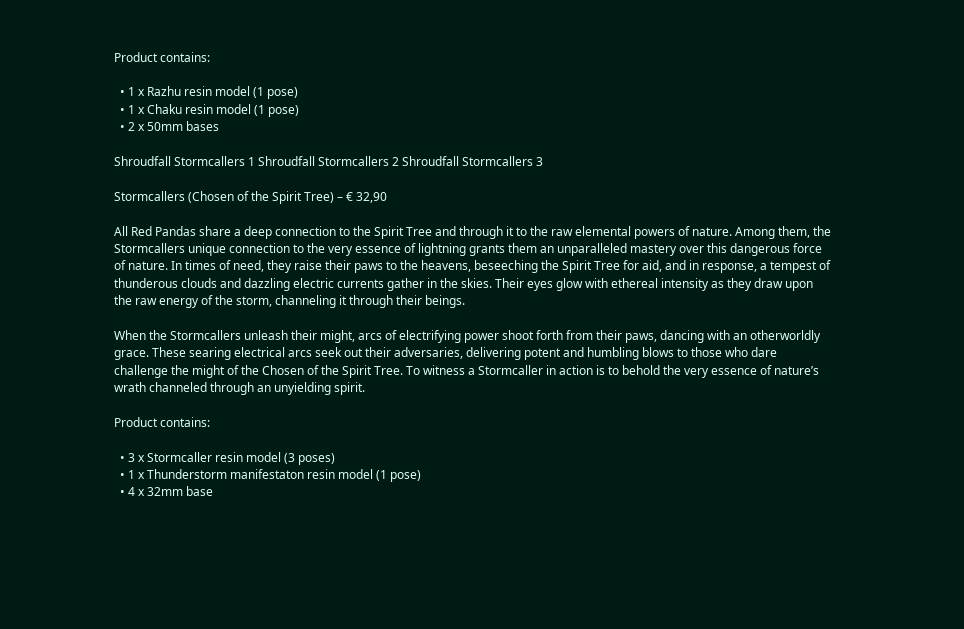Product contains:

  • 1 x Razhu resin model (1 pose)
  • 1 x Chaku resin model (1 pose)
  • 2 x 50mm bases

Shroudfall Stormcallers 1 Shroudfall Stormcallers 2 Shroudfall Stormcallers 3

Stormcallers (Chosen of the Spirit Tree) – € 32,90

All Red Pandas share a deep connection to the Spirit Tree and through it to the raw elemental powers of nature. Among them, the Stormcallers unique connection to the very essence of lightning grants them an unparalleled mastery over this dangerous force of nature. In times of need, they raise their paws to the heavens, beseeching the Spirit Tree for aid, and in response, a tempest of thunderous clouds and dazzling electric currents gather in the skies. Their eyes glow with ethereal intensity as they draw upon the raw energy of the storm, channeling it through their beings.

When the Stormcallers unleash their might, arcs of electrifying power shoot forth from their paws, dancing with an otherworldly grace. These searing electrical arcs seek out their adversaries, delivering potent and humbling blows to those who dare challenge the might of the Chosen of the Spirit Tree. To witness a Stormcaller in action is to behold the very essence of nature’s wrath channeled through an unyielding spirit.

Product contains:

  • 3 x Stormcaller resin model (3 poses)
  • 1 x Thunderstorm manifestaton resin model (1 pose)
  • 4 x 32mm base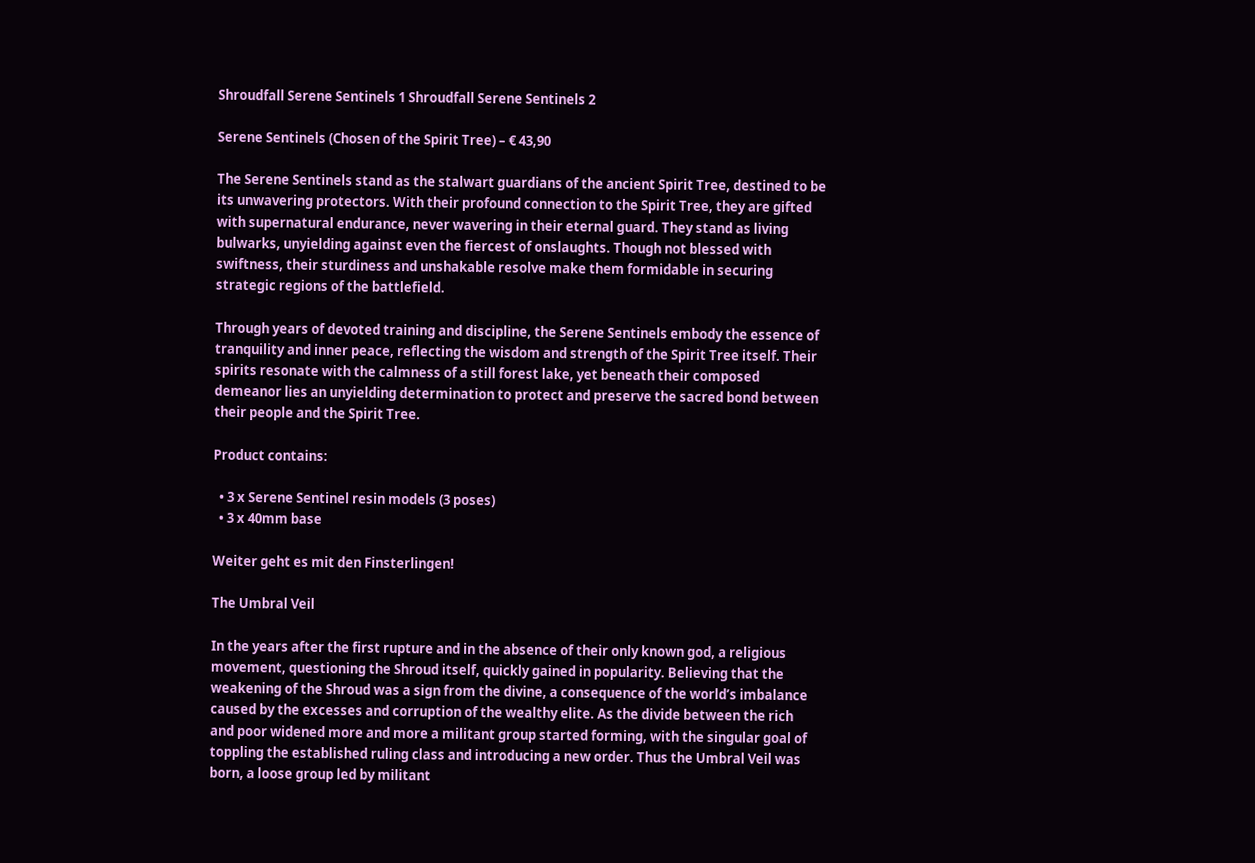Shroudfall Serene Sentinels 1 Shroudfall Serene Sentinels 2

Serene Sentinels (Chosen of the Spirit Tree) – € 43,90

The Serene Sentinels stand as the stalwart guardians of the ancient Spirit Tree, destined to be its unwavering protectors. With their profound connection to the Spirit Tree, they are gifted with supernatural endurance, never wavering in their eternal guard. They stand as living bulwarks, unyielding against even the fiercest of onslaughts. Though not blessed with swiftness, their sturdiness and unshakable resolve make them formidable in securing strategic regions of the battlefield.

Through years of devoted training and discipline, the Serene Sentinels embody the essence of tranquility and inner peace, reflecting the wisdom and strength of the Spirit Tree itself. Their spirits resonate with the calmness of a still forest lake, yet beneath their composed demeanor lies an unyielding determination to protect and preserve the sacred bond between their people and the Spirit Tree.

Product contains:

  • 3 x Serene Sentinel resin models (3 poses)
  • 3 x 40mm base

Weiter geht es mit den Finsterlingen!

The Umbral Veil

In the years after the first rupture and in the absence of their only known god, a religious movement, questioning the Shroud itself, quickly gained in popularity. Believing that the weakening of the Shroud was a sign from the divine, a consequence of the world’s imbalance caused by the excesses and corruption of the wealthy elite. As the divide between the rich and poor widened more and more a militant group started forming, with the singular goal of toppling the established ruling class and introducing a new order. Thus the Umbral Veil was born, a loose group led by militant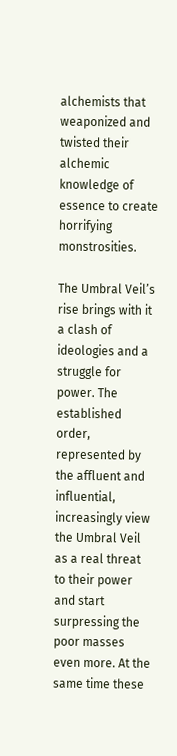alchemists that weaponized and twisted their alchemic knowledge of essence to create horrifying monstrosities.

The Umbral Veil’s rise brings with it a clash of ideologies and a struggle for power. The established order, represented by the affluent and influential, increasingly view the Umbral Veil as a real threat to their power and start surpressing the poor masses even more. At the same time these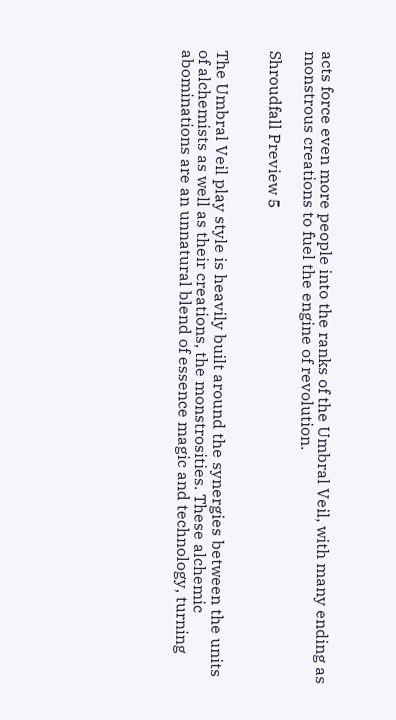acts force even more people into the ranks of the Umbral Veil, with many ending as monstrous creations to fuel the engine of revolution.

Shroudfall Preview 5


The Umbral Veil play style is heavily built around the synergies between the units of alchemists as well as their creations, the monstrosities. These alchemic abominations are an unnatural blend of essence magic and technology, turning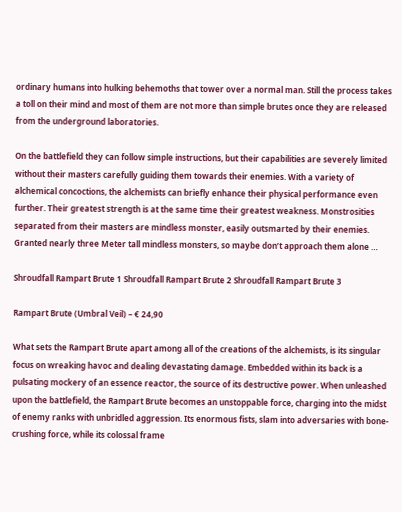ordinary humans into hulking behemoths that tower over a normal man. Still the process takes a toll on their mind and most of them are not more than simple brutes once they are released from the underground laboratories.

On the battlefield they can follow simple instructions, but their capabilities are severely limited without their masters carefully guiding them towards their enemies. With a variety of alchemical concoctions, the alchemists can briefly enhance their physical performance even further. Their greatest strength is at the same time their greatest weakness. Monstrosities separated from their masters are mindless monster, easily outsmarted by their enemies. Granted nearly three Meter tall mindless monsters, so maybe don’t approach them alone …

Shroudfall Rampart Brute 1 Shroudfall Rampart Brute 2 Shroudfall Rampart Brute 3

Rampart Brute (Umbral Veil) – € 24,90

What sets the Rampart Brute apart among all of the creations of the alchemists, is its singular focus on wreaking havoc and dealing devastating damage. Embedded within its back is a pulsating mockery of an essence reactor, the source of its destructive power. When unleashed upon the battlefield, the Rampart Brute becomes an unstoppable force, charging into the midst of enemy ranks with unbridled aggression. Its enormous fists, slam into adversaries with bone-crushing force, while its colossal frame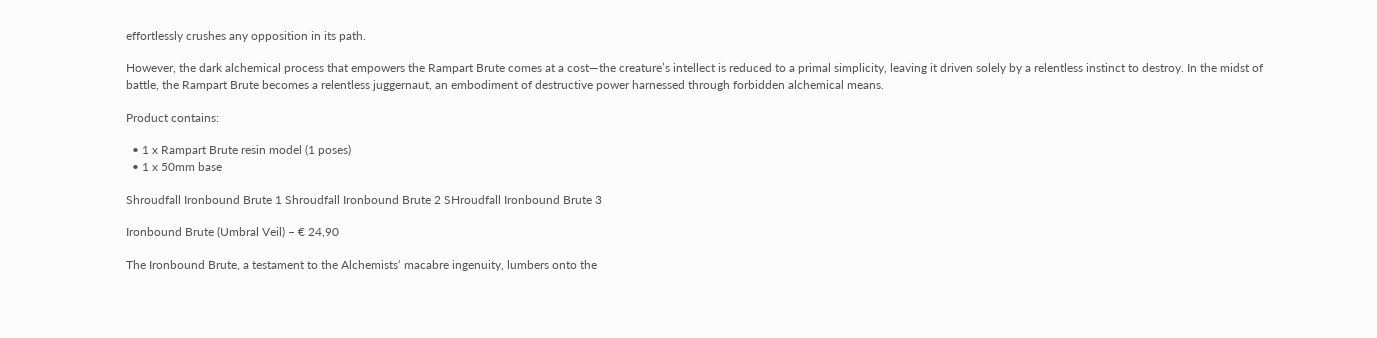effortlessly crushes any opposition in its path.

However, the dark alchemical process that empowers the Rampart Brute comes at a cost—the creature’s intellect is reduced to a primal simplicity, leaving it driven solely by a relentless instinct to destroy. In the midst of battle, the Rampart Brute becomes a relentless juggernaut, an embodiment of destructive power harnessed through forbidden alchemical means.

Product contains:

  • 1 x Rampart Brute resin model (1 poses)
  • 1 x 50mm base

Shroudfall Ironbound Brute 1 Shroudfall Ironbound Brute 2 SHroudfall Ironbound Brute 3

Ironbound Brute (Umbral Veil) – € 24,90

The Ironbound Brute, a testament to the Alchemists‘ macabre ingenuity, lumbers onto the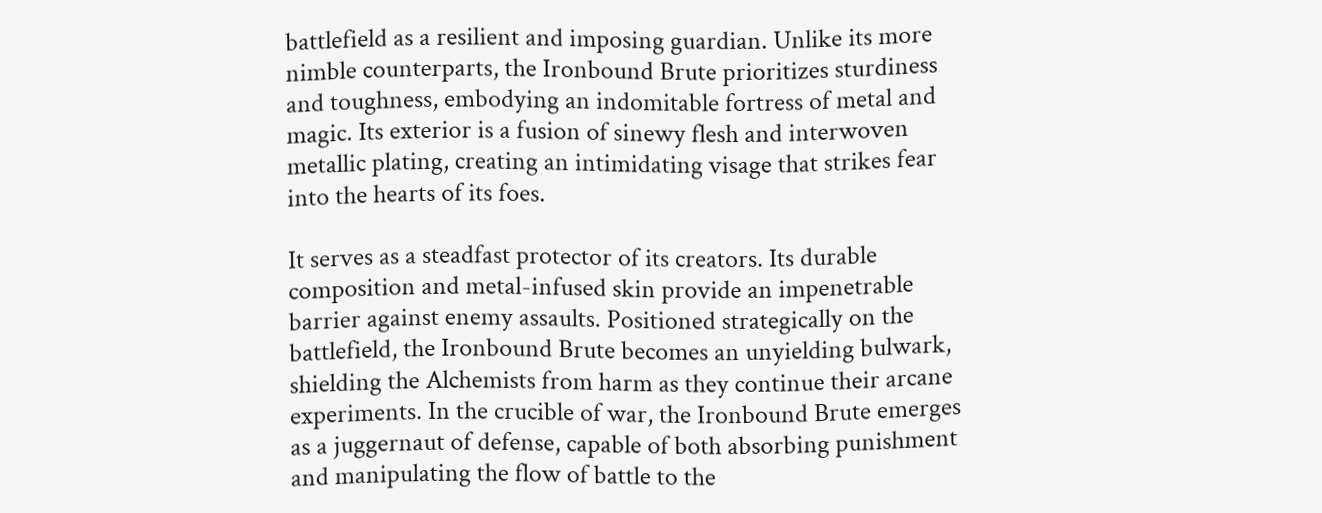battlefield as a resilient and imposing guardian. Unlike its more nimble counterparts, the Ironbound Brute prioritizes sturdiness and toughness, embodying an indomitable fortress of metal and magic. Its exterior is a fusion of sinewy flesh and interwoven metallic plating, creating an intimidating visage that strikes fear into the hearts of its foes.

It serves as a steadfast protector of its creators. Its durable composition and metal-infused skin provide an impenetrable barrier against enemy assaults. Positioned strategically on the battlefield, the Ironbound Brute becomes an unyielding bulwark, shielding the Alchemists from harm as they continue their arcane experiments. In the crucible of war, the Ironbound Brute emerges as a juggernaut of defense, capable of both absorbing punishment and manipulating the flow of battle to the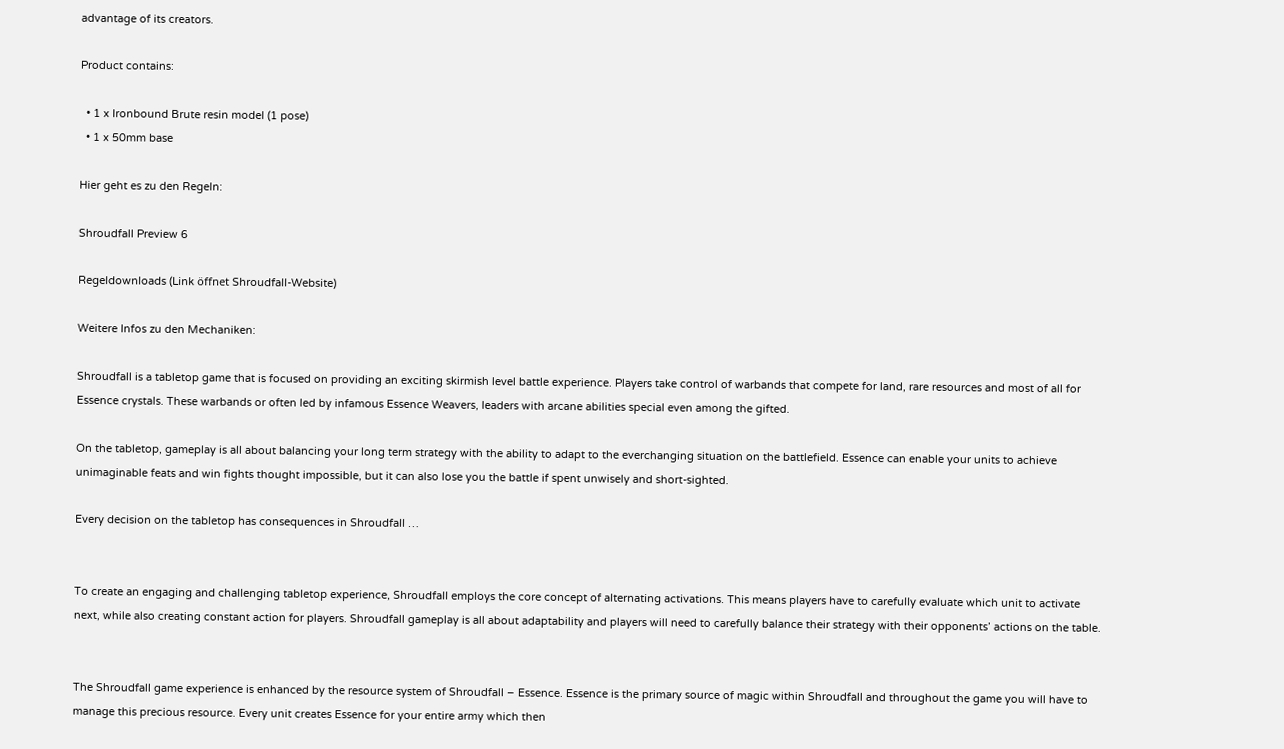advantage of its creators.

Product contains:

  • 1 x Ironbound Brute resin model (1 pose)
  • 1 x 50mm base

Hier geht es zu den Regeln:

Shroudfall Preview 6

Regeldownloads (Link öffnet Shroudfall-Website)

Weitere Infos zu den Mechaniken:

Shroudfall is a tabletop game that is focused on providing an exciting skirmish level battle experience. Players take control of warbands that compete for land, rare resources and most of all for Essence crystals. These warbands or often led by infamous Essence Weavers, leaders with arcane abilities special even among the gifted.

On the tabletop, gameplay is all about balancing your long term strategy with the ability to adapt to the everchanging situation on the battlefield. Essence can enable your units to achieve unimaginable feats and win fights thought impossible, but it can also lose you the battle if spent unwisely and short-sighted.

Every decision on the tabletop has consequences in Shroudfall …


To create an engaging and challenging tabletop experience, Shroudfall employs the core concept of alternating activations. This means players have to carefully evaluate which unit to activate next, while also creating constant action for players. Shroudfall gameplay is all about adaptability and players will need to carefully balance their strategy with their opponents’ actions on the table.


The Shroudfall game experience is enhanced by the resource system of Shroudfall – Essence. Essence is the primary source of magic within Shroudfall and throughout the game you will have to manage this precious resource. Every unit creates Essence for your entire army which then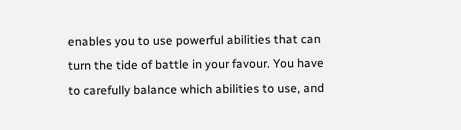enables you to use powerful abilities that can turn the tide of battle in your favour. You have to carefully balance which abilities to use, and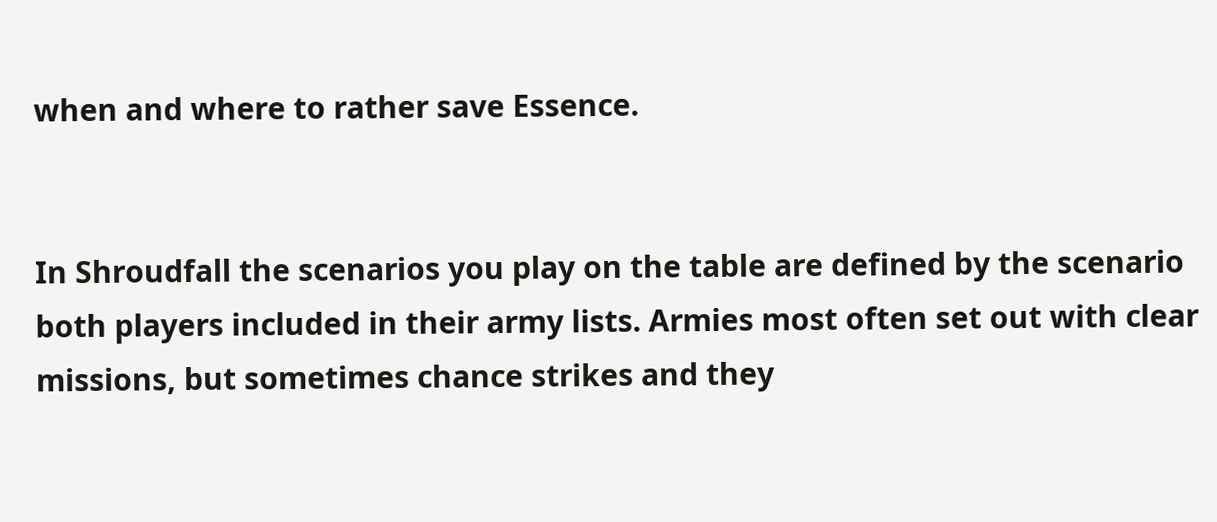when and where to rather save Essence.


In Shroudfall the scenarios you play on the table are defined by the scenario both players included in their army lists. Armies most often set out with clear missions, but sometimes chance strikes and they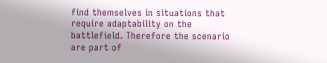find themselves in situations that require adaptability on the battlefield. Therefore the scenario are part of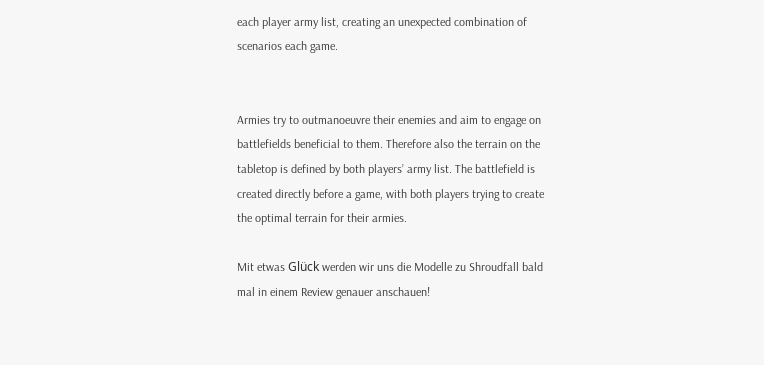each player army list, creating an unexpected combination of scenarios each game.


Armies try to outmanoeuvre their enemies and aim to engage on battlefields beneficial to them. Therefore also the terrain on the tabletop is defined by both players’ army list. The battlefield is created directly before a game, with both players trying to create the optimal terrain for their armies.

Mit etwas Glück werden wir uns die Modelle zu Shroudfall bald mal in einem Review genauer anschauen!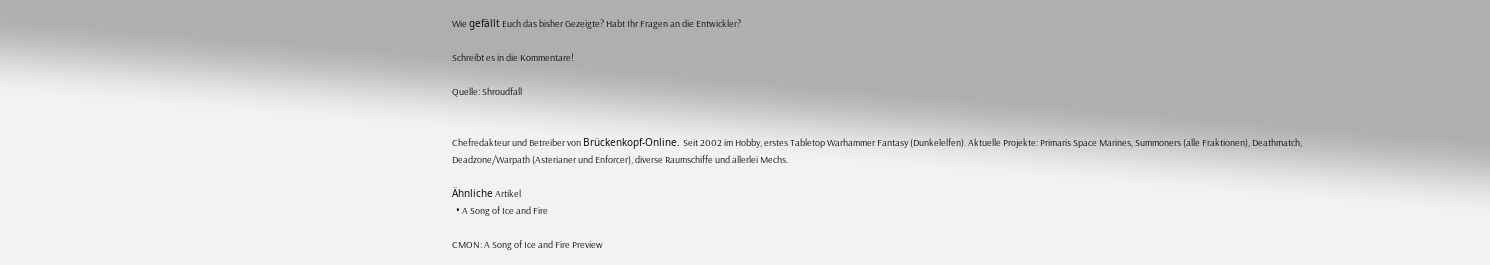Wie gefällt Euch das bisher Gezeigte? Habt Ihr Fragen an die Entwickler?

Schreibt es in die Kommentare!

Quelle: Shroudfall


Chefredakteur und Betreiber von Brückenkopf-Online. Seit 2002 im Hobby, erstes Tabletop Warhammer Fantasy (Dunkelelfen). Aktuelle Projekte: Primaris Space Marines, Summoners (alle Fraktionen), Deathmatch, Deadzone/Warpath (Asterianer und Enforcer), diverse Raumschiffe und allerlei Mechs.

Ähnliche Artikel
  • A Song of Ice and Fire

CMON: A Song of Ice and Fire Preview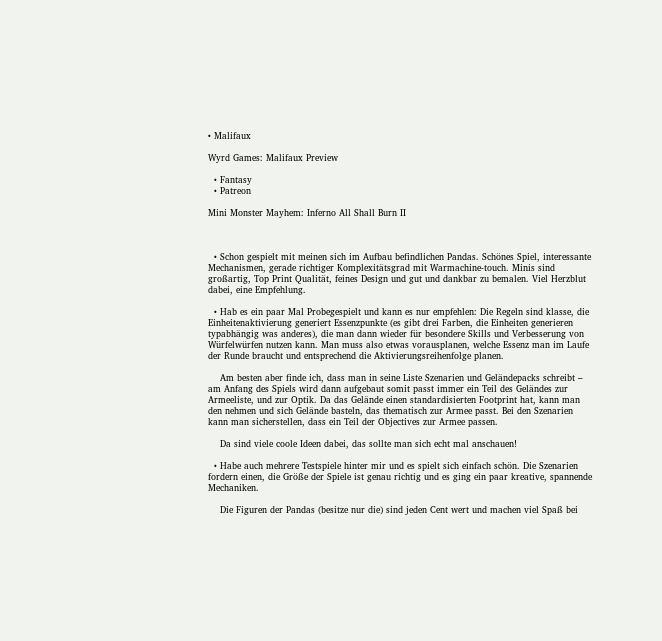• Malifaux

Wyrd Games: Malifaux Preview

  • Fantasy
  • Patreon

Mini Monster Mayhem: Inferno All Shall Burn II



  • Schon gespielt mit meinen sich im Aufbau befindlichen Pandas. Schönes Spiel, interessante Mechanismen, gerade richtiger Komplexitätsgrad mit Warmachine-touch. Minis sind großartig, Top Print Qualität, feines Design und gut und dankbar zu bemalen. Viel Herzblut dabei, eine Empfehlung.

  • Hab es ein paar Mal Probegespielt und kann es nur empfehlen: Die Regeln sind klasse, die Einheitenaktivierung generiert Essenzpunkte (es gibt drei Farben, die Einheiten generieren typabhängig was anderes), die man dann wieder für besondere Skills und Verbesserung von Würfelwürfen nutzen kann. Man muss also etwas vorausplanen, welche Essenz man im Laufe der Runde braucht und entsprechend die Aktivierungsreihenfolge planen.

    Am besten aber finde ich, dass man in seine Liste Szenarien und Geländepacks schreibt – am Anfang des Spiels wird dann aufgebaut somit passt immer ein Teil des Geländes zur Armeeliste, und zur Optik. Da das Gelände einen standardisierten Footprint hat, kann man den nehmen und sich Gelände basteln, das thematisch zur Armee passt. Bei den Szenarien kann man sicherstellen, dass ein Teil der Objectives zur Armee passen.

    Da sind viele coole Ideen dabei, das sollte man sich echt mal anschauen!

  • Habe auch mehrere Testspiele hinter mir und es spielt sich einfach schön. Die Szenarien fordern einen, die Größe der Spiele ist genau richtig und es ging ein paar kreative, spannende Mechaniken.

    Die Figuren der Pandas (besitze nur die) sind jeden Cent wert und machen viel Spaß bei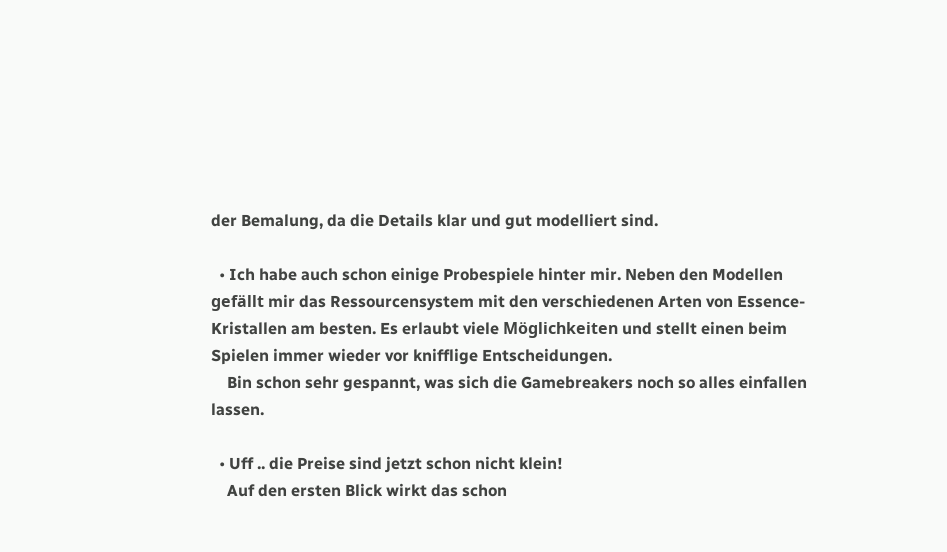der Bemalung, da die Details klar und gut modelliert sind.

  • Ich habe auch schon einige Probespiele hinter mir. Neben den Modellen gefällt mir das Ressourcensystem mit den verschiedenen Arten von Essence-Kristallen am besten. Es erlaubt viele Möglichkeiten und stellt einen beim Spielen immer wieder vor knifflige Entscheidungen.
    Bin schon sehr gespannt, was sich die Gamebreakers noch so alles einfallen lassen.

  • Uff .. die Preise sind jetzt schon nicht klein!
    Auf den ersten Blick wirkt das schon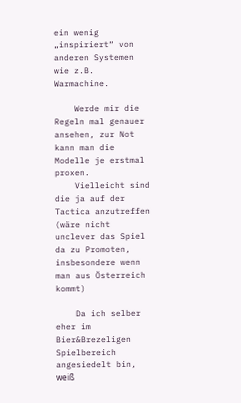ein wenig „inspiriert“ von anderen Systemen wie z.B. Warmachine.

    Werde mir die Regeln mal genauer ansehen, zur Not kann man die Modelle je erstmal proxen.
    Vielleicht sind die ja auf der Tactica anzutreffen (wäre nicht unclever das Spiel da zu Promoten, insbesondere wenn man aus Österreich kommt)

    Da ich selber eher im Bier&Brezeligen Spielbereich angesiedelt bin, weiß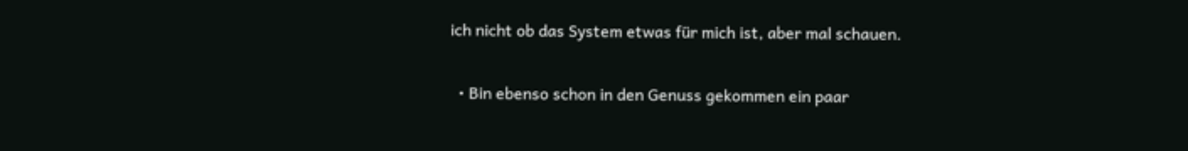ich nicht ob das System etwas für mich ist, aber mal schauen.

  • Bin ebenso schon in den Genuss gekommen ein paar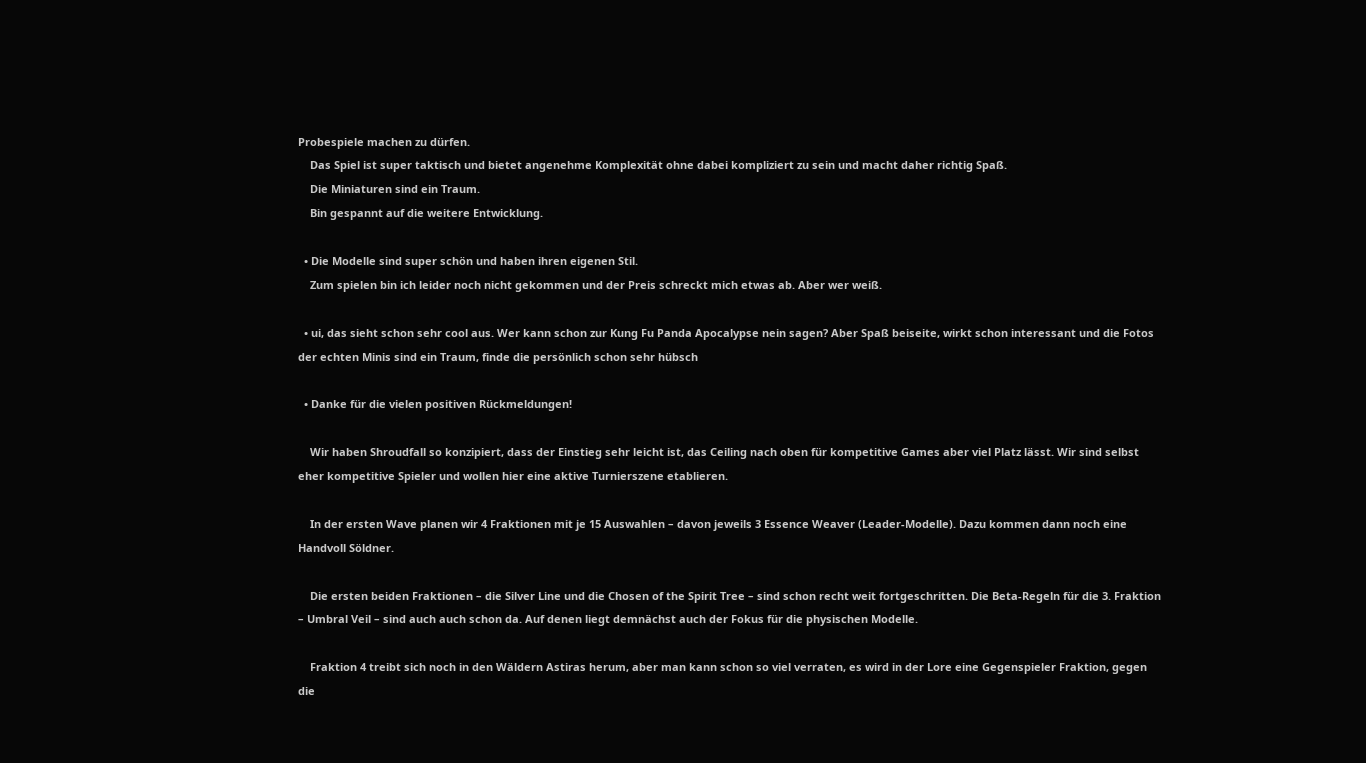Probespiele machen zu dürfen.
    Das Spiel ist super taktisch und bietet angenehme Komplexität ohne dabei kompliziert zu sein und macht daher richtig Spaß.
    Die Miniaturen sind ein Traum.
    Bin gespannt auf die weitere Entwicklung.

  • Die Modelle sind super schön und haben ihren eigenen Stil.
    Zum spielen bin ich leider noch nicht gekommen und der Preis schreckt mich etwas ab. Aber wer weiß.

  • ui, das sieht schon sehr cool aus. Wer kann schon zur Kung Fu Panda Apocalypse nein sagen? Aber Spaß beiseite, wirkt schon interessant und die Fotos der echten Minis sind ein Traum, finde die persönlich schon sehr hübsch

  • Danke für die vielen positiven Rückmeldungen!

    Wir haben Shroudfall so konzipiert, dass der Einstieg sehr leicht ist, das Ceiling nach oben für kompetitive Games aber viel Platz lässt. Wir sind selbst eher kompetitive Spieler und wollen hier eine aktive Turnierszene etablieren.

    In der ersten Wave planen wir 4 Fraktionen mit je 15 Auswahlen – davon jeweils 3 Essence Weaver (Leader-Modelle). Dazu kommen dann noch eine Handvoll Söldner.

    Die ersten beiden Fraktionen – die Silver Line und die Chosen of the Spirit Tree – sind schon recht weit fortgeschritten. Die Beta-Regeln für die 3. Fraktion – Umbral Veil – sind auch auch schon da. Auf denen liegt demnächst auch der Fokus für die physischen Modelle.

    Fraktion 4 treibt sich noch in den Wäldern Astiras herum, aber man kann schon so viel verraten, es wird in der Lore eine Gegenspieler Fraktion, gegen die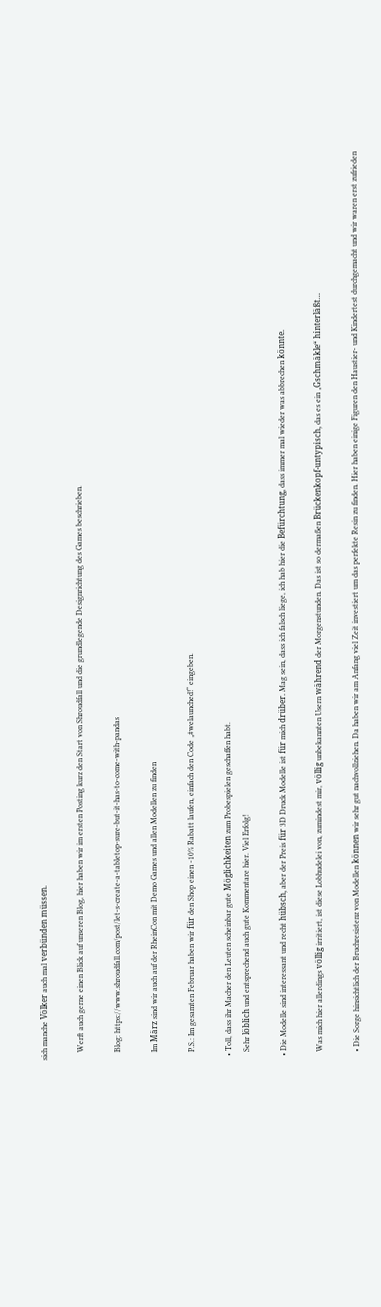sich manche Völker auch mal verbünden müssen.

    Werft auch gerne einen Blick auf unseren Blog, hier haben wir im ersten Posting kurz den Start von Shroudfall und die grundlegende Designrichtung des Games beschrieben.

    Blog: https://www.shroudfall.com/post/let-s-create-a-tabletop-sure-but-it-has-to-come-with-pandas

    Im März sind wir auch auf der RheinCon mit Demo Games und allen Modellen zu finden

    P.S.: Im gesamten Februar haben wir für den Shop einen -10% Rabatt laufen, einfach den Code „#welaunched!“ eingeben.

  • Toll, dass ihr Macher den Leuten scheinbar gute Möglichkeiten zum Probespielen geschaffen habt.
    Sehr löblich und entsprechend auch gute Kommentare hier. Viel Erfolg!

  • Die Modelle sind interessant und recht hübsch, aber der Preis für 3D Druck Modelle ist für mich drüber. Mag sein, dass ich falsch liege, ich hab hier die Befürchtung, dass immer mal wieder was abbrechen könnte.

    Was mich hier allerdings völlig irritiert, ist diese Lobhudelei von, zumindest mir, völlig unbekannten Usern während der Morgenstunden. Das ist so dermaßen Brückenkopf-untypisch, das es ein „Gschmäkle“ hinterläßt…

    • Die Sorge hinsichtlich der Bruchresistenz von Modellen können wir sehr gut nachvollziehen. Da haben wir am Anfang viel Zeit investiert um das perfekte Resin zu finden. Hier haben einige Figuren den Haustier- und Kindertest durchgemacht und wir waren erst zufrieden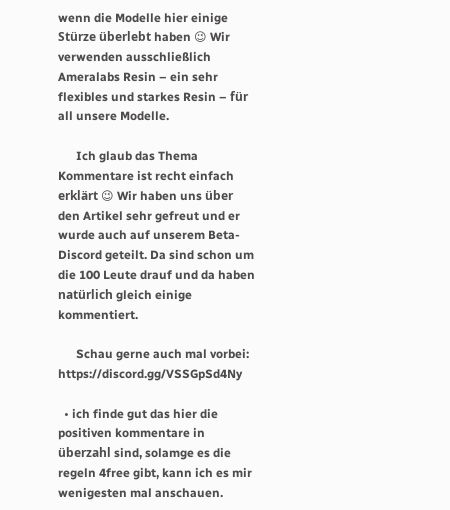wenn die Modelle hier einige Stürze überlebt haben 😉 Wir verwenden ausschließlich Ameralabs Resin – ein sehr flexibles und starkes Resin – für all unsere Modelle.

      Ich glaub das Thema Kommentare ist recht einfach erklärt 😉 Wir haben uns über den Artikel sehr gefreut und er wurde auch auf unserem Beta-Discord geteilt. Da sind schon um die 100 Leute drauf und da haben natürlich gleich einige kommentiert.

      Schau gerne auch mal vorbei: https://discord.gg/VSSGpSd4Ny

  • ich finde gut das hier die positiven kommentare in überzahl sind, solamge es die regeln 4free gibt, kann ich es mir wenigesten mal anschauen.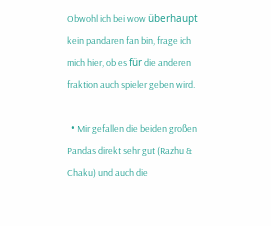Obwohl ich bei wow überhaupt kein pandaren fan bin, frage ich mich hier, ob es für die anderen fraktion auch spieler geben wird.

  • Mir gefallen die beiden großen Pandas direkt sehr gut (Razhu & Chaku) und auch die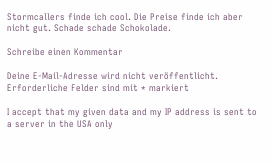Stormcallers finde ich cool. Die Preise finde ich aber nicht gut. Schade schade Schokolade.

Schreibe einen Kommentar

Deine E-Mail-Adresse wird nicht veröffentlicht. Erforderliche Felder sind mit * markiert

I accept that my given data and my IP address is sent to a server in the USA only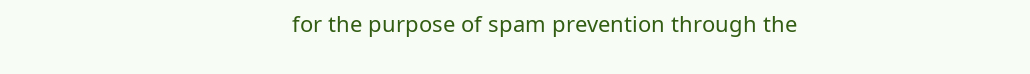for the purpose of spam prevention through the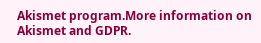Akismet program.More information on Akismet and GDPR.